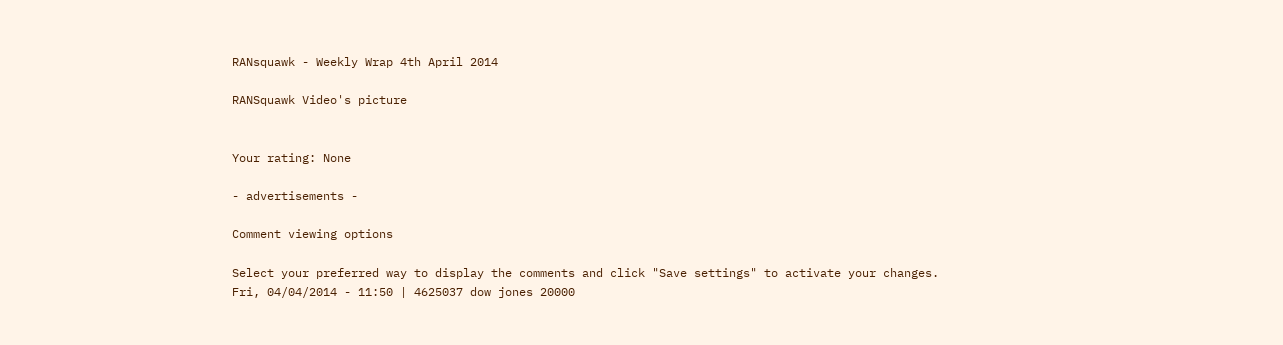RANsquawk - Weekly Wrap 4th April 2014

RANSquawk Video's picture


Your rating: None

- advertisements -

Comment viewing options

Select your preferred way to display the comments and click "Save settings" to activate your changes.
Fri, 04/04/2014 - 11:50 | 4625037 dow jones 20000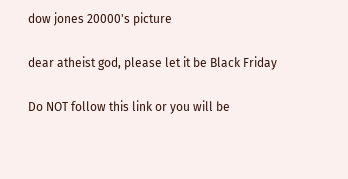dow jones 20000's picture

dear atheist god, please let it be Black Friday

Do NOT follow this link or you will be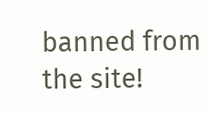banned from the site!